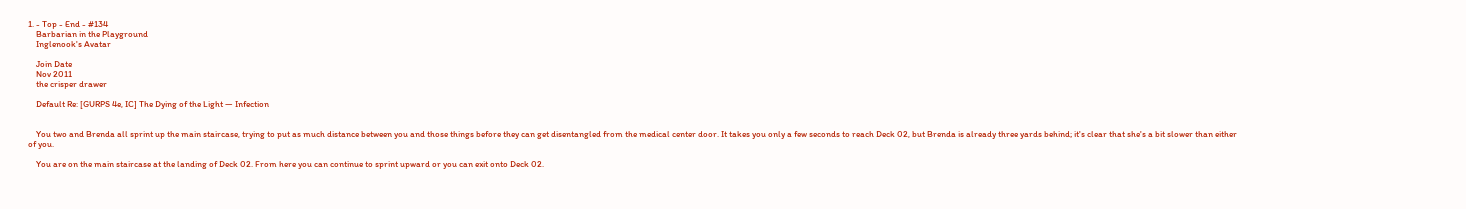1. - Top - End - #134
    Barbarian in the Playground
    Inglenook's Avatar

    Join Date
    Nov 2011
    the crisper drawer

    Default Re: [GURPS 4e, IC] The Dying of the Light — Infection


    You two and Brenda all sprint up the main staircase, trying to put as much distance between you and those things before they can get disentangled from the medical center door. It takes you only a few seconds to reach Deck 02, but Brenda is already three yards behind; it's clear that she's a bit slower than either of you.

    You are on the main staircase at the landing of Deck 02. From here you can continue to sprint upward or you can exit onto Deck 02.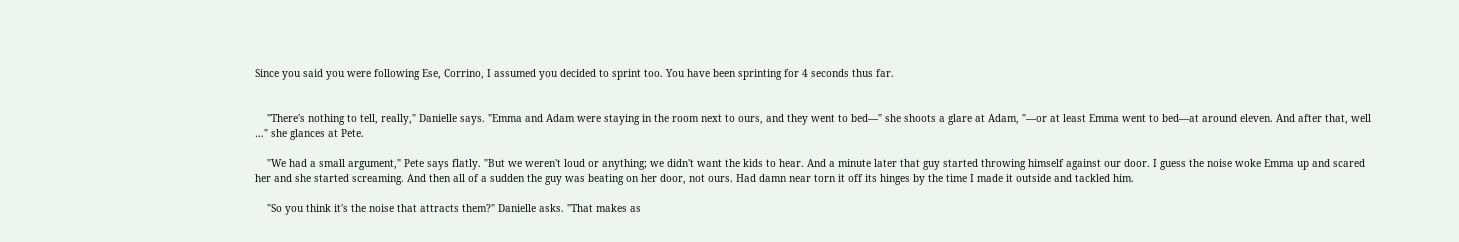Since you said you were following Ese, Corrino, I assumed you decided to sprint too. You have been sprinting for 4 seconds thus far.


    "There's nothing to tell, really," Danielle says. "Emma and Adam were staying in the room next to ours, and they went to bed—" she shoots a glare at Adam, "—or at least Emma went to bed—at around eleven. And after that, well …" she glances at Pete.

    "We had a small argument," Pete says flatly. "But we weren't loud or anything; we didn't want the kids to hear. And a minute later that guy started throwing himself against our door. I guess the noise woke Emma up and scared her and she started screaming. And then all of a sudden the guy was beating on her door, not ours. Had damn near torn it off its hinges by the time I made it outside and tackled him.

    "So you think it's the noise that attracts them?" Danielle asks. "That makes as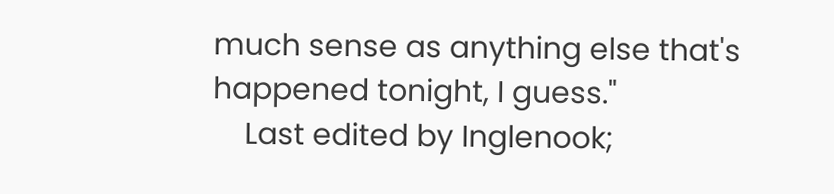much sense as anything else that's happened tonight, I guess."
    Last edited by Inglenook;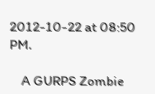2012-10-22 at 08:50 PM.

    A GURPS Zombie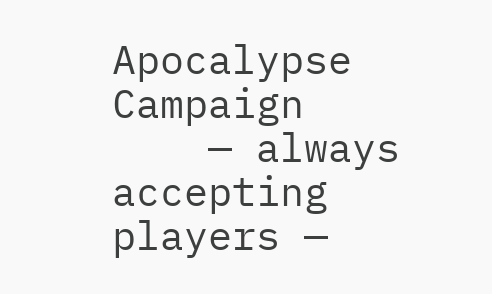Apocalypse Campaign
    — always accepting players —